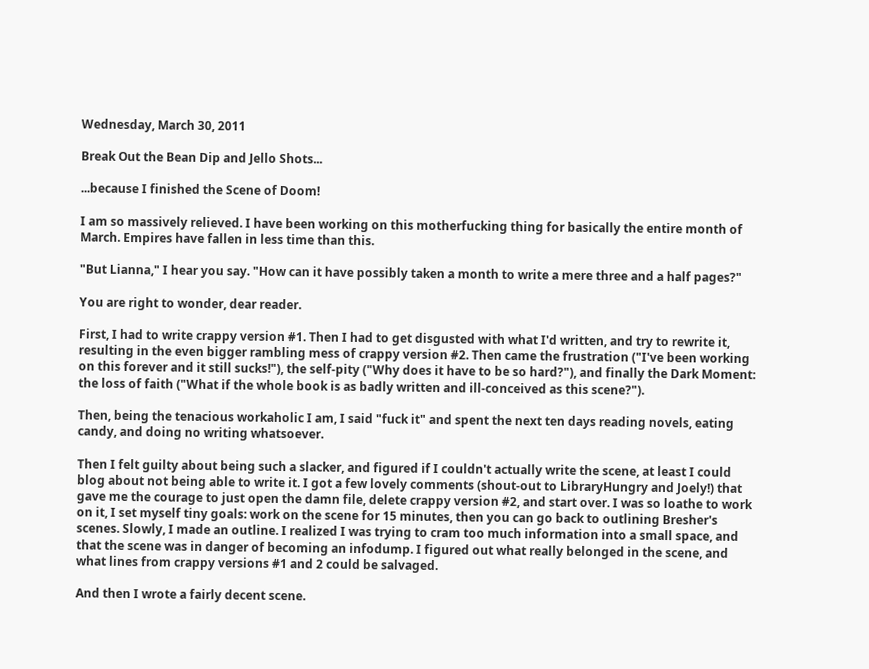Wednesday, March 30, 2011

Break Out the Bean Dip and Jello Shots...

...because I finished the Scene of Doom!

I am so massively relieved. I have been working on this motherfucking thing for basically the entire month of March. Empires have fallen in less time than this.

"But Lianna," I hear you say. "How can it have possibly taken a month to write a mere three and a half pages?"

You are right to wonder, dear reader.

First, I had to write crappy version #1. Then I had to get disgusted with what I'd written, and try to rewrite it, resulting in the even bigger rambling mess of crappy version #2. Then came the frustration ("I've been working on this forever and it still sucks!"), the self-pity ("Why does it have to be so hard?"), and finally the Dark Moment: the loss of faith ("What if the whole book is as badly written and ill-conceived as this scene?").

Then, being the tenacious workaholic I am, I said "fuck it" and spent the next ten days reading novels, eating candy, and doing no writing whatsoever.

Then I felt guilty about being such a slacker, and figured if I couldn't actually write the scene, at least I could blog about not being able to write it. I got a few lovely comments (shout-out to LibraryHungry and Joely!) that gave me the courage to just open the damn file, delete crappy version #2, and start over. I was so loathe to work on it, I set myself tiny goals: work on the scene for 15 minutes, then you can go back to outlining Bresher's scenes. Slowly, I made an outline. I realized I was trying to cram too much information into a small space, and that the scene was in danger of becoming an infodump. I figured out what really belonged in the scene, and what lines from crappy versions #1 and 2 could be salvaged.

And then I wrote a fairly decent scene.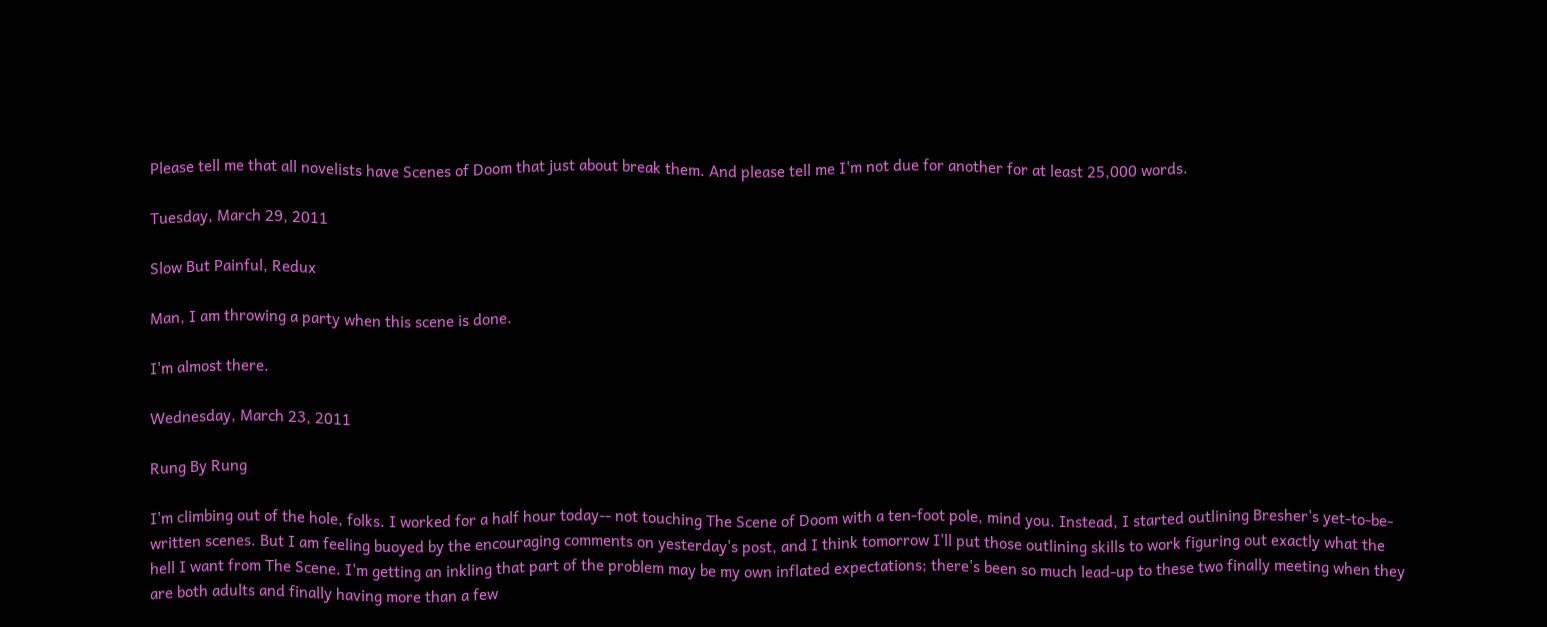Please tell me that all novelists have Scenes of Doom that just about break them. And please tell me I'm not due for another for at least 25,000 words.

Tuesday, March 29, 2011

Slow But Painful, Redux

Man, I am throwing a party when this scene is done.

I'm almost there.

Wednesday, March 23, 2011

Rung By Rung

I'm climbing out of the hole, folks. I worked for a half hour today-- not touching The Scene of Doom with a ten-foot pole, mind you. Instead, I started outlining Bresher's yet-to-be-written scenes. But I am feeling buoyed by the encouraging comments on yesterday's post, and I think tomorrow I'll put those outlining skills to work figuring out exactly what the hell I want from The Scene. I'm getting an inkling that part of the problem may be my own inflated expectations; there's been so much lead-up to these two finally meeting when they are both adults and finally having more than a few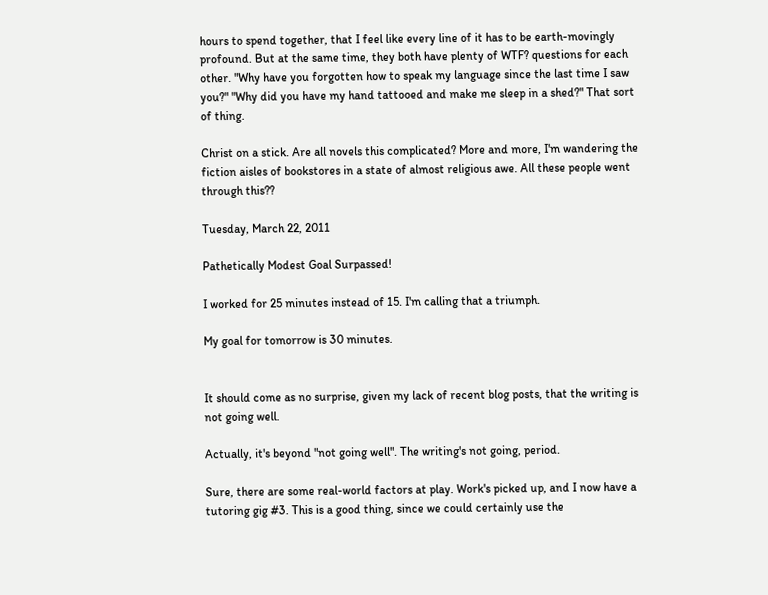hours to spend together, that I feel like every line of it has to be earth-movingly profound. But at the same time, they both have plenty of WTF? questions for each other. "Why have you forgotten how to speak my language since the last time I saw you?" "Why did you have my hand tattooed and make me sleep in a shed?" That sort of thing.

Christ on a stick. Are all novels this complicated? More and more, I'm wandering the fiction aisles of bookstores in a state of almost religious awe. All these people went through this??

Tuesday, March 22, 2011

Pathetically Modest Goal Surpassed!

I worked for 25 minutes instead of 15. I'm calling that a triumph.

My goal for tomorrow is 30 minutes.


It should come as no surprise, given my lack of recent blog posts, that the writing is not going well.

Actually, it's beyond "not going well". The writing's not going, period.

Sure, there are some real-world factors at play. Work's picked up, and I now have a tutoring gig #3. This is a good thing, since we could certainly use the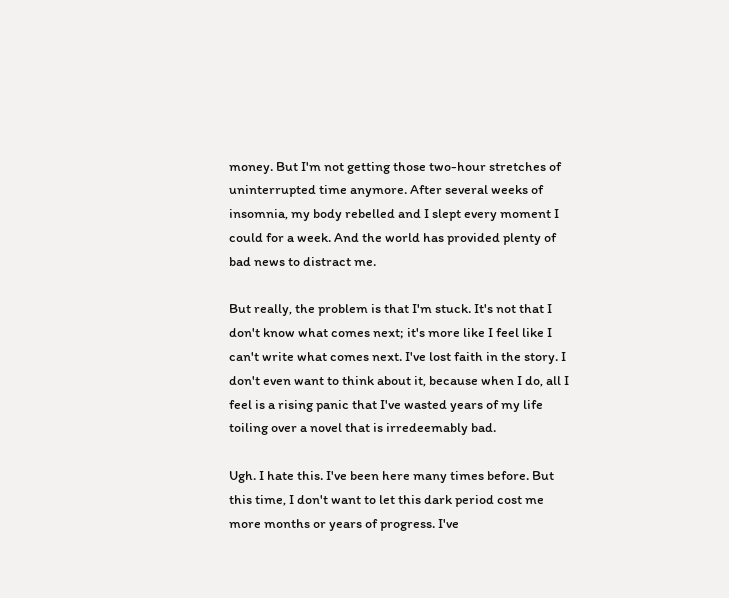money. But I'm not getting those two-hour stretches of uninterrupted time anymore. After several weeks of insomnia, my body rebelled and I slept every moment I could for a week. And the world has provided plenty of bad news to distract me.

But really, the problem is that I'm stuck. It's not that I don't know what comes next; it's more like I feel like I can't write what comes next. I've lost faith in the story. I don't even want to think about it, because when I do, all I feel is a rising panic that I've wasted years of my life toiling over a novel that is irredeemably bad.

Ugh. I hate this. I've been here many times before. But this time, I don't want to let this dark period cost me more months or years of progress. I've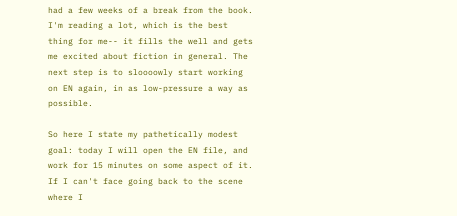had a few weeks of a break from the book. I'm reading a lot, which is the best thing for me-- it fills the well and gets me excited about fiction in general. The next step is to sloooowly start working on EN again, in as low-pressure a way as possible.

So here I state my pathetically modest goal: today I will open the EN file, and work for 15 minutes on some aspect of it. If I can't face going back to the scene where I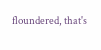floundered, that's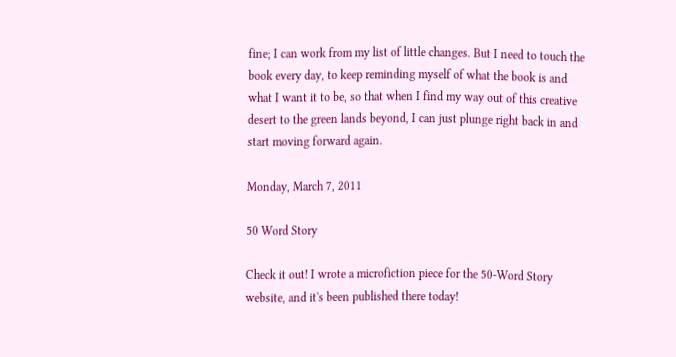fine; I can work from my list of little changes. But I need to touch the book every day, to keep reminding myself of what the book is and what I want it to be, so that when I find my way out of this creative desert to the green lands beyond, I can just plunge right back in and start moving forward again.

Monday, March 7, 2011

50 Word Story

Check it out! I wrote a microfiction piece for the 50-Word Story website, and it's been published there today!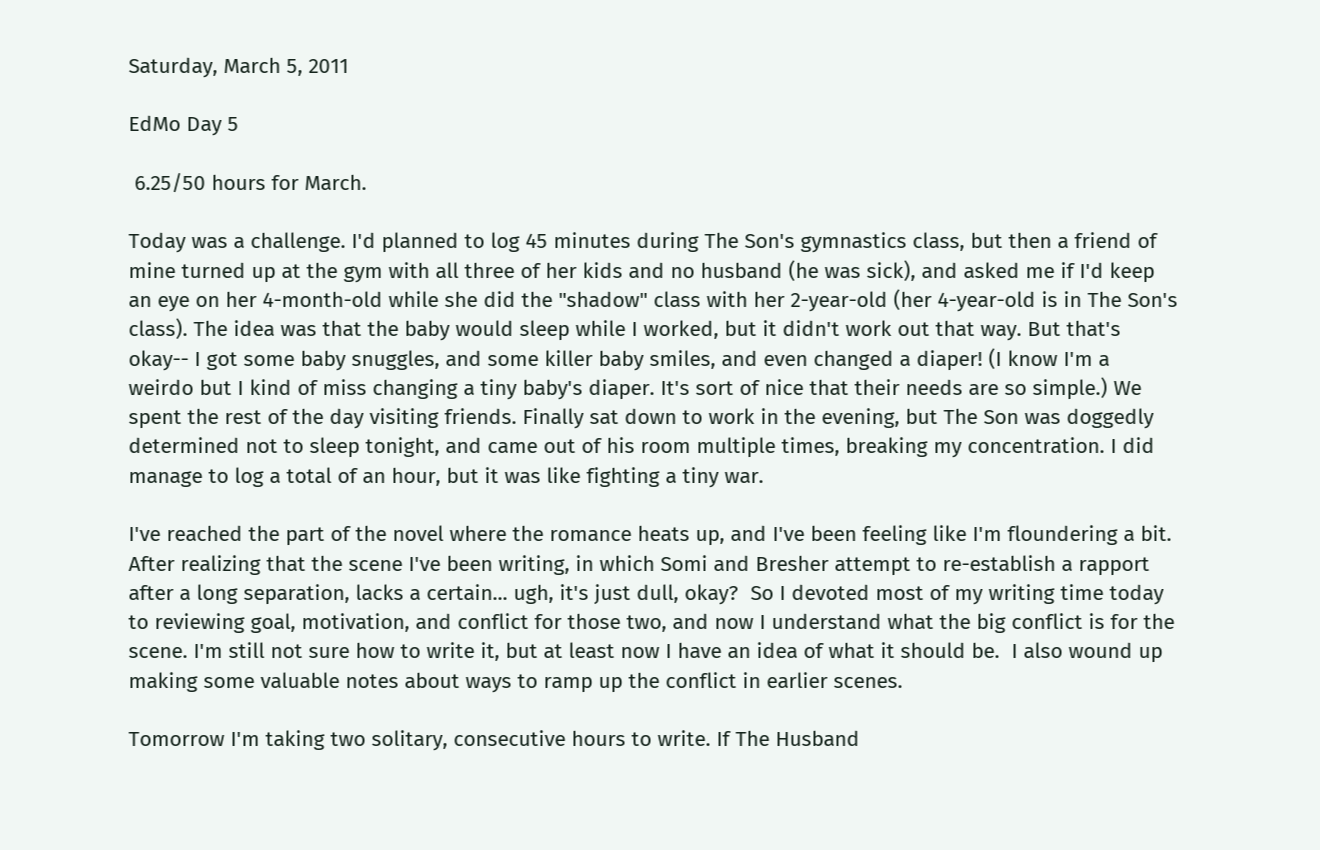Saturday, March 5, 2011

EdMo Day 5

 6.25/50 hours for March.

Today was a challenge. I'd planned to log 45 minutes during The Son's gymnastics class, but then a friend of mine turned up at the gym with all three of her kids and no husband (he was sick), and asked me if I'd keep an eye on her 4-month-old while she did the "shadow" class with her 2-year-old (her 4-year-old is in The Son's class). The idea was that the baby would sleep while I worked, but it didn't work out that way. But that's okay-- I got some baby snuggles, and some killer baby smiles, and even changed a diaper! (I know I'm a weirdo but I kind of miss changing a tiny baby's diaper. It's sort of nice that their needs are so simple.) We spent the rest of the day visiting friends. Finally sat down to work in the evening, but The Son was doggedly determined not to sleep tonight, and came out of his room multiple times, breaking my concentration. I did manage to log a total of an hour, but it was like fighting a tiny war.

I've reached the part of the novel where the romance heats up, and I've been feeling like I'm floundering a bit. After realizing that the scene I've been writing, in which Somi and Bresher attempt to re-establish a rapport after a long separation, lacks a certain... ugh, it's just dull, okay?  So I devoted most of my writing time today to reviewing goal, motivation, and conflict for those two, and now I understand what the big conflict is for the scene. I'm still not sure how to write it, but at least now I have an idea of what it should be.  I also wound up making some valuable notes about ways to ramp up the conflict in earlier scenes.

Tomorrow I'm taking two solitary, consecutive hours to write. If The Husband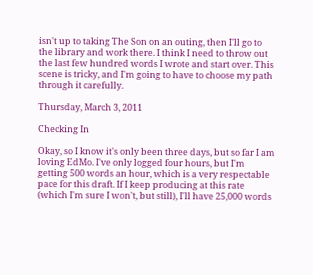isn't up to taking The Son on an outing, then I'll go to the library and work there. I think I need to throw out the last few hundred words I wrote and start over. This scene is tricky, and I'm going to have to choose my path through it carefully.

Thursday, March 3, 2011

Checking In

Okay, so I know it's only been three days, but so far I am loving EdMo. I've only logged four hours, but I'm getting 500 words an hour, which is a very respectable pace for this draft. If I keep producing at this rate (which I'm sure I won't, but still), I'll have 25,000 words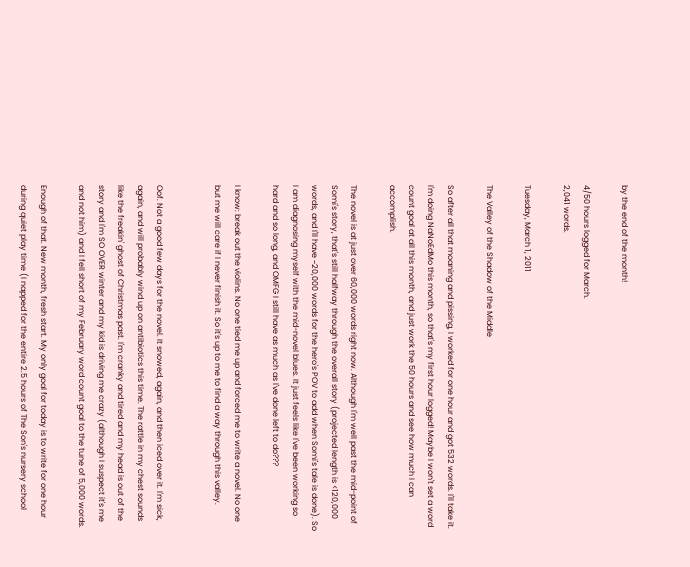by the end of the month!

4/50 hours logged for March.
2,041 words.

Tuesday, March 1, 2011

The Valley of the Shadow of the Middle

So after all that moaning and pissing, I worked for one hour and got 532 words. I'll take it. I'm doing NaNoEdMo this month, so that's my first hour logged! Maybe I won't set a word count goal at all this month, and just work the 50 hours and see how much I can accomplish.

The novel is at just over 60,000 words right now. Although I'm well past the mid-point of Somi's story, that's still halfway through the overall story (projected length is <120,000 words, and I'll have ~20,000 words for the hero's POV to add when Somi's tale is done). So I am diagnosing myself with the mid-novel blues. It just feels like I've been working so hard and so long, and OMFG I still have as much as I've done left to do???

I know: break out the violins. No one tied me up and forced me to write a novel. No one but me will care if I never finish it. So it's up to me to find a way through this valley.


Oof. Not a good few days for the novel. It snowed, again, and then iced over it. I'm sick, again, and will probably wind up on antibiotics this time. The rattle in my chest sounds like the freakin' ghost of Christmas past. I'm cranky and tired and my head is out of the story and I'm SO OVER winter and my kid is driving me crazy (although I suspect it's me and not him) and I fell short of my February word count goal to the tune of 5,000 words.

Enough of that. New month, fresh start. My only goal for today is to write for one hour during quiet play time (I napped for the entire 2.5 hours of The Son's nursery school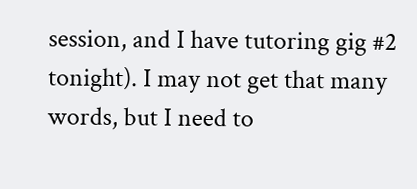session, and I have tutoring gig #2 tonight). I may not get that many words, but I need to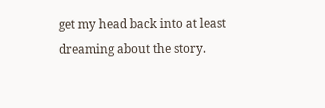get my head back into at least dreaming about the story.